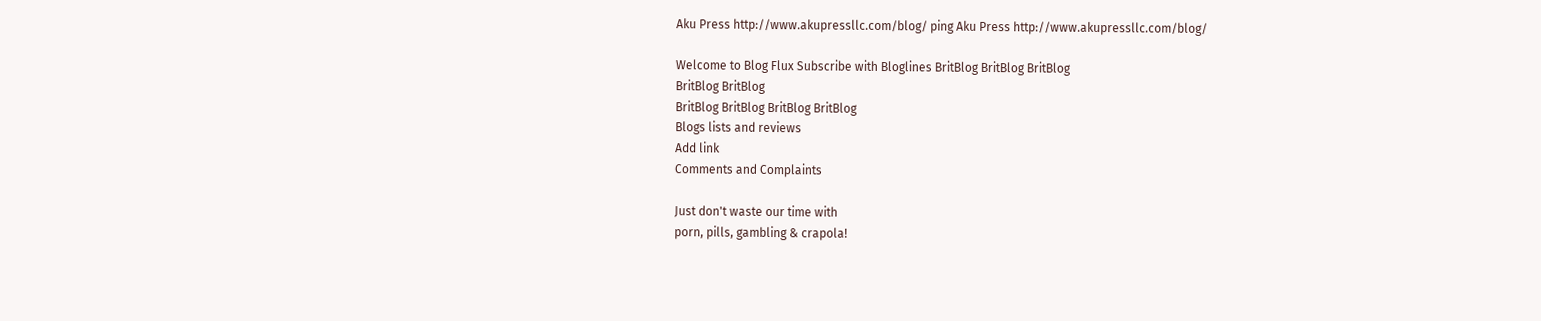Aku Press http://www.akupressllc.com/blog/ ping Aku Press http://www.akupressllc.com/blog/

Welcome to Blog Flux Subscribe with Bloglines BritBlog BritBlog BritBlog
BritBlog BritBlog
BritBlog BritBlog BritBlog BritBlog
Blogs lists and reviews
Add link
Comments and Complaints

Just don't waste our time with
porn, pills, gambling & crapola!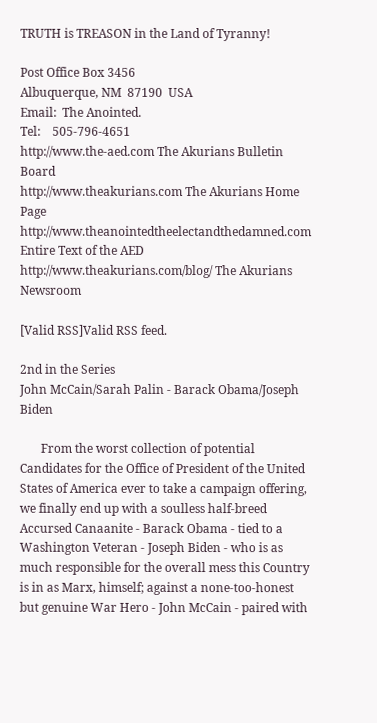TRUTH is TREASON in the Land of Tyranny!

Post Office Box 3456
Albuquerque, NM  87190  USA
Email:  The Anointed.
Tel:    505-796-4651
http://www.the-aed.com The Akurians Bulletin Board
http://www.theakurians.com The Akurians Home Page
http://www.theanointedtheelectandthedamned.com Entire Text of the AED
http://www.theakurians.com/blog/ The Akurians Newsroom

[Valid RSS]Valid RSS feed.

2nd in the Series
John McCain/Sarah Palin - Barack Obama/Joseph Biden

       From the worst collection of potential Candidates for the Office of President of the United States of America ever to take a campaign offering, we finally end up with a soulless half-breed Accursed Canaanite - Barack Obama - tied to a Washington Veteran - Joseph Biden - who is as much responsible for the overall mess this Country is in as Marx, himself; against a none-too-honest but genuine War Hero - John McCain - paired with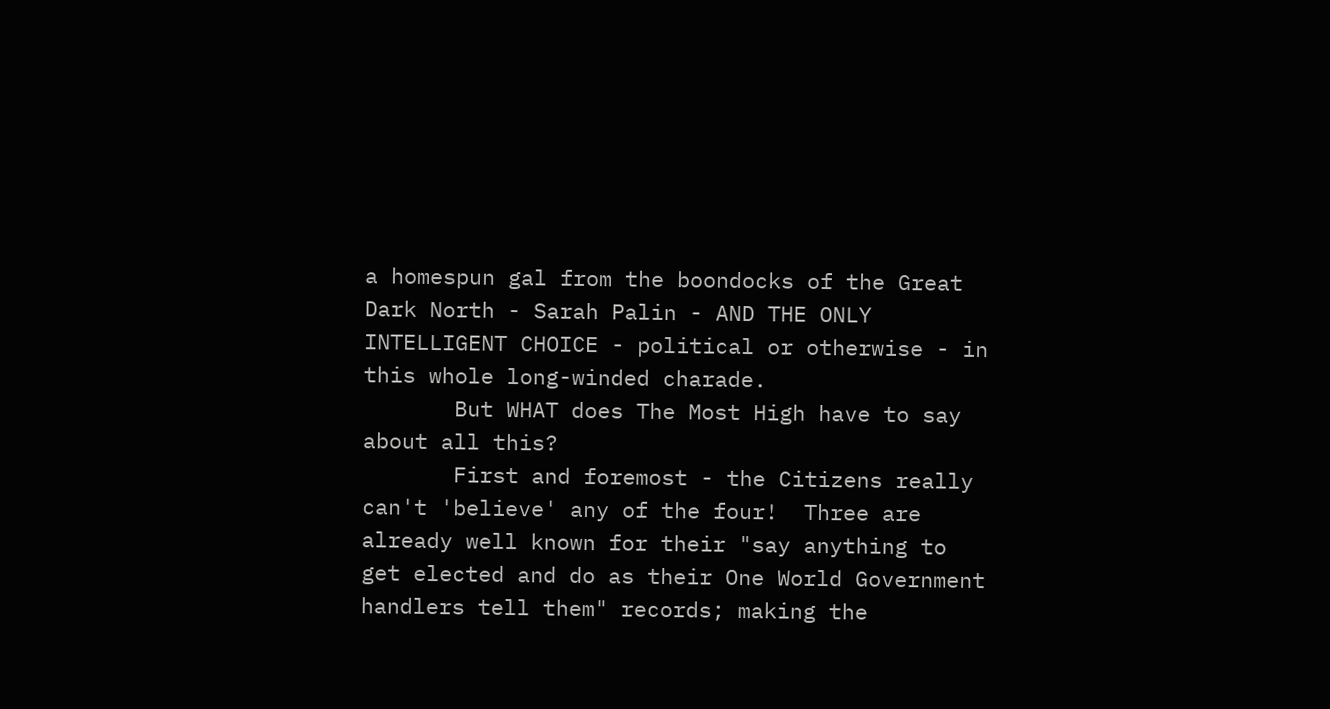a homespun gal from the boondocks of the Great Dark North - Sarah Palin - AND THE ONLY INTELLIGENT CHOICE - political or otherwise - in this whole long-winded charade.
       But WHAT does The Most High have to say about all this?
       First and foremost - the Citizens really can't 'believe' any of the four!  Three are already well known for their "say anything to get elected and do as their One World Government handlers tell them" records; making the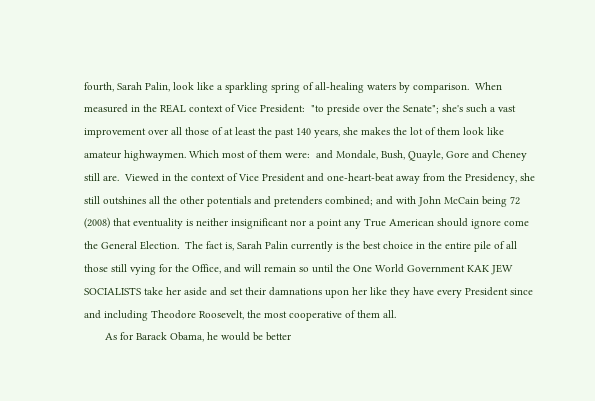fourth, Sarah Palin, look like a sparkling spring of all-healing waters by comparison.  When measured in the REAL context of Vice President:  "to preside over the Senate"; she's such a vast improvement over all those of at least the past 140 years, she makes the lot of them look like amateur highwaymen. Which most of them were:  and Mondale, Bush, Quayle, Gore and Cheney still are.  Viewed in the context of Vice President and one-heart-beat away from the Presidency, she still outshines all the other potentials and pretenders combined; and with John McCain being 72 (2008) that eventuality is neither insignificant nor a point any True American should ignore come the General Election.  The fact is, Sarah Palin currently is the best choice in the entire pile of all those still vying for the Office, and will remain so until the One World Government KAK JEW SOCIALISTS take her aside and set their damnations upon her like they have every President since and including Theodore Roosevelt, the most cooperative of them all.
       As for Barack Obama, he would be better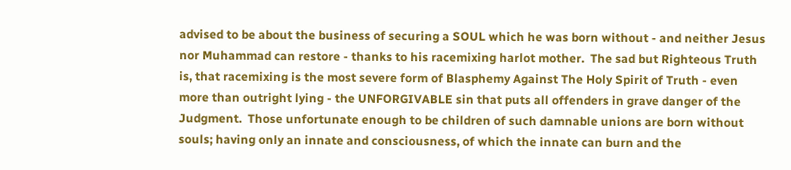advised to be about the business of securing a SOUL which he was born without - and neither Jesus nor Muhammad can restore - thanks to his racemixing harlot mother.  The sad but Righteous Truth is, that racemixing is the most severe form of Blasphemy Against The Holy Spirit of Truth - even more than outright lying - the UNFORGIVABLE sin that puts all offenders in grave danger of the Judgment.  Those unfortunate enough to be children of such damnable unions are born without souls; having only an innate and consciousness, of which the innate can burn and the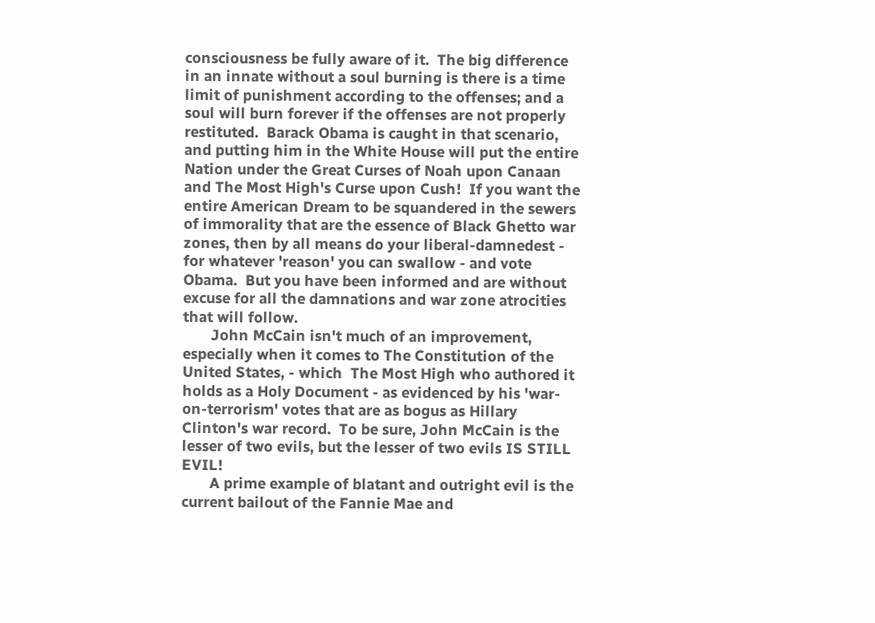consciousness be fully aware of it.  The big difference in an innate without a soul burning is there is a time limit of punishment according to the offenses; and a soul will burn forever if the offenses are not properly restituted.  Barack Obama is caught in that scenario, and putting him in the White House will put the entire Nation under the Great Curses of Noah upon Canaan and The Most High's Curse upon Cush!  If you want the entire American Dream to be squandered in the sewers of immorality that are the essence of Black Ghetto war zones, then by all means do your liberal-damnedest - for whatever 'reason' you can swallow - and vote Obama.  But you have been informed and are without excuse for all the damnations and war zone atrocities that will follow.
       John McCain isn't much of an improvement, especially when it comes to The Constitution of the United States, - which  The Most High who authored it holds as a Holy Document - as evidenced by his 'war-on-terrorism' votes that are as bogus as Hillary Clinton's war record.  To be sure, John McCain is the lesser of two evils, but the lesser of two evils IS STILL EVIL!
       A prime example of blatant and outright evil is the current bailout of the Fannie Mae and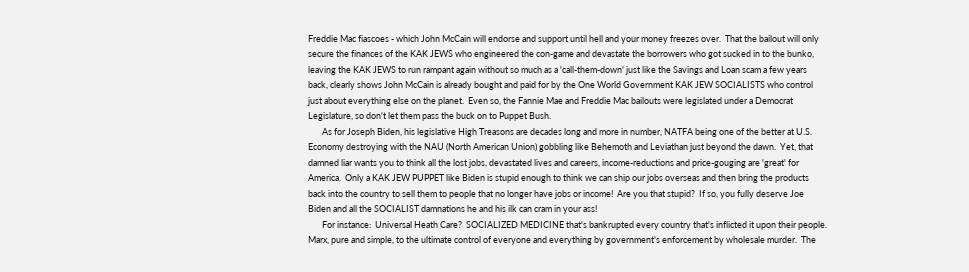Freddie Mac fiascoes - which John McCain will endorse and support until hell and your money freezes over.  That the bailout will only secure the finances of the KAK JEWS who engineered the con-game and devastate the borrowers who got sucked in to the bunko, leaving the KAK JEWS to run rampant again without so much as a 'call-them-down' just like the Savings and Loan scam a few years back, clearly shows John McCain is already bought and paid for by the One World Government KAK JEW SOCIALISTS who control just about everything else on the planet.  Even so, the Fannie Mae and Freddie Mac bailouts were legislated under a Democrat Legislature, so don't let them pass the buck on to Puppet Bush.
       As for Joseph Biden, his legislative High Treasons are decades long and more in number, NATFA being one of the better at U.S. Economy destroying with the NAU (North American Union) gobbling like Behemoth and Leviathan just beyond the dawn.  Yet, that damned liar wants you to think all the lost jobs, devastated lives and careers, income-reductions and price-gouging are 'great' for America.  Only a KAK JEW PUPPET like Biden is stupid enough to think we can ship our jobs overseas and then bring the products back into the country to sell them to people that no longer have jobs or income!  Are you that stupid?  If so, you fully deserve Joe Biden and all the SOCIALIST damnations he and his ilk can cram in your ass!
       For instance:  Universal Heath Care?  SOCIALIZED MEDICINE that's bankrupted every country that's inflicted it upon their people.  Marx, pure and simple, to the ultimate control of everyone and everything by government's enforcement by wholesale murder.  The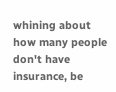whining about how many people don't have insurance, be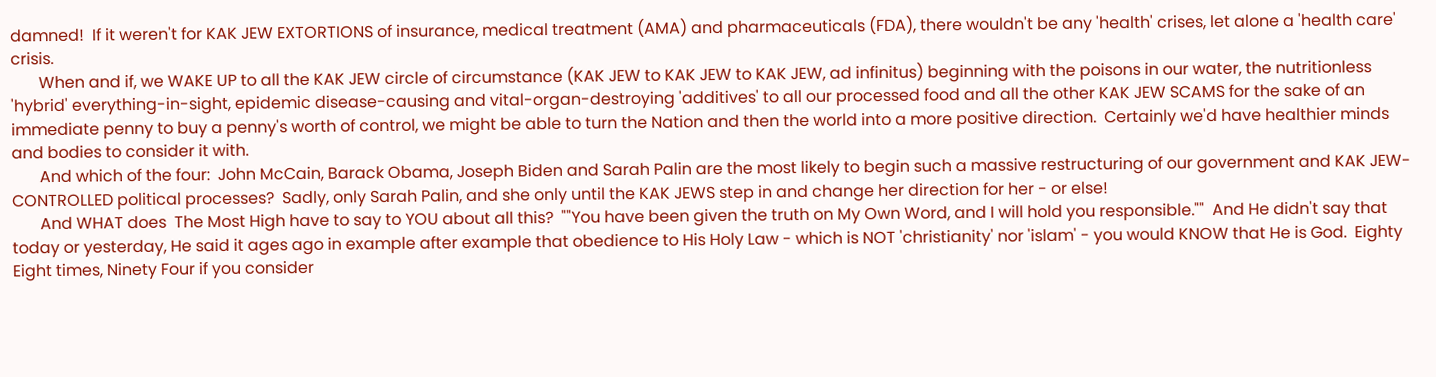damned!  If it weren't for KAK JEW EXTORTIONS of insurance, medical treatment (AMA) and pharmaceuticals (FDA), there wouldn't be any 'health' crises, let alone a 'health care' crisis.
       When and if, we WAKE UP to all the KAK JEW circle of circumstance (KAK JEW to KAK JEW to KAK JEW, ad infinitus) beginning with the poisons in our water, the nutritionless 'hybrid' everything-in-sight, epidemic disease-causing and vital-organ-destroying 'additives' to all our processed food and all the other KAK JEW SCAMS for the sake of an immediate penny to buy a penny's worth of control, we might be able to turn the Nation and then the world into a more positive direction.  Certainly we'd have healthier minds and bodies to consider it with.
       And which of the four:  John McCain, Barack Obama, Joseph Biden and Sarah Palin are the most likely to begin such a massive restructuring of our government and KAK JEW-CONTROLLED political processes?  Sadly, only Sarah Palin, and she only until the KAK JEWS step in and change her direction for her - or else!
       And WHAT does  The Most High have to say to YOU about all this?  ""You have been given the truth on My Own Word, and I will hold you responsible.""  And He didn't say that today or yesterday, He said it ages ago in example after example that obedience to His Holy Law - which is NOT 'christianity' nor 'islam' - you would KNOW that He is God.  Eighty Eight times, Ninety Four if you consider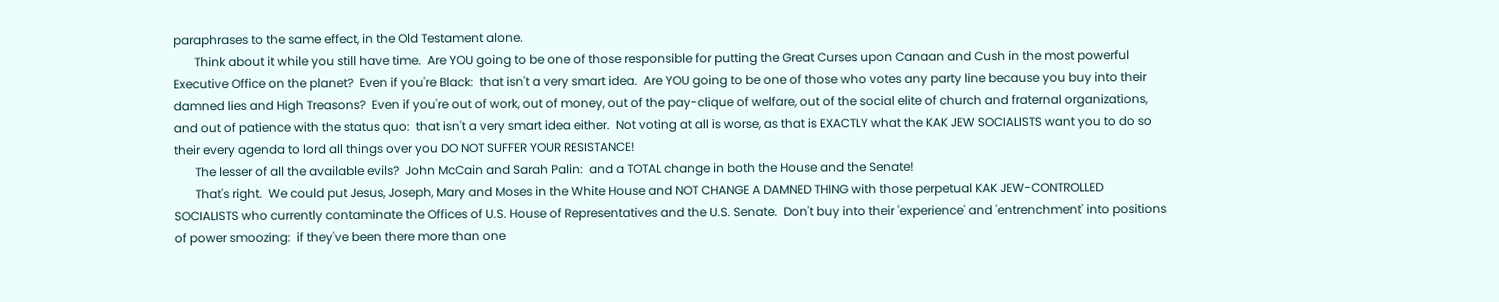paraphrases to the same effect, in the Old Testament alone.
       Think about it while you still have time.  Are YOU going to be one of those responsible for putting the Great Curses upon Canaan and Cush in the most powerful Executive Office on the planet?  Even if you're Black:  that isn't a very smart idea.  Are YOU going to be one of those who votes any party line because you buy into their damned lies and High Treasons?  Even if you're out of work, out of money, out of the pay-clique of welfare, out of the social elite of church and fraternal organizations, and out of patience with the status quo:  that isn't a very smart idea either.  Not voting at all is worse, as that is EXACTLY what the KAK JEW SOCIALISTS want you to do so their every agenda to lord all things over you DO NOT SUFFER YOUR RESISTANCE!
       The lesser of all the available evils?  John McCain and Sarah Palin:  and a TOTAL change in both the House and the Senate!
       That's right.  We could put Jesus, Joseph, Mary and Moses in the White House and NOT CHANGE A DAMNED THING with those perpetual KAK JEW-CONTROLLED SOCIALISTS who currently contaminate the Offices of U.S. House of Representatives and the U.S. Senate.  Don't buy into their 'experience' and 'entrenchment' into positions of power smoozing:  if they've been there more than one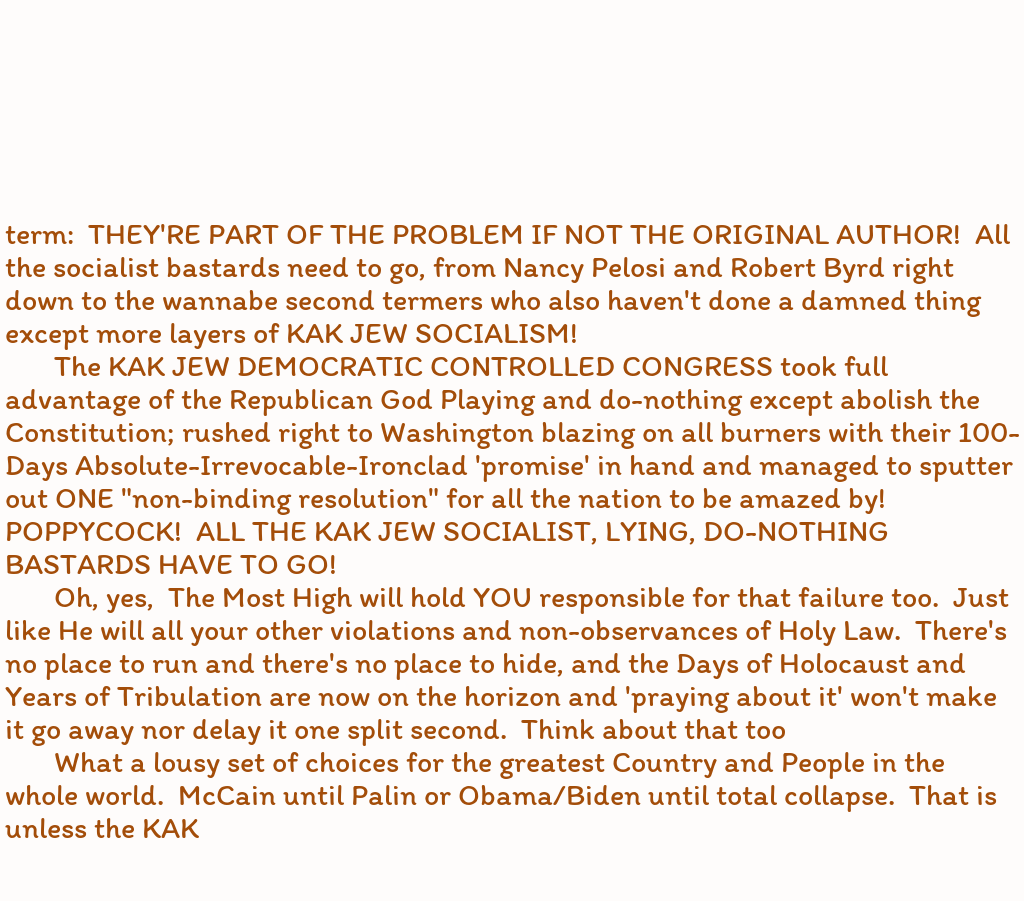term:  THEY'RE PART OF THE PROBLEM IF NOT THE ORIGINAL AUTHOR!  All the socialist bastards need to go, from Nancy Pelosi and Robert Byrd right down to the wannabe second termers who also haven't done a damned thing except more layers of KAK JEW SOCIALISM!
       The KAK JEW DEMOCRATIC CONTROLLED CONGRESS took full advantage of the Republican God Playing and do-nothing except abolish the Constitution; rushed right to Washington blazing on all burners with their 100-Days Absolute-Irrevocable-Ironclad 'promise' in hand and managed to sputter out ONE "non-binding resolution" for all the nation to be amazed by!  POPPYCOCK!  ALL THE KAK JEW SOCIALIST, LYING, DO-NOTHING BASTARDS HAVE TO GO!
       Oh, yes,  The Most High will hold YOU responsible for that failure too.  Just like He will all your other violations and non-observances of Holy Law.  There's no place to run and there's no place to hide, and the Days of Holocaust and Years of Tribulation are now on the horizon and 'praying about it' won't make it go away nor delay it one split second.  Think about that too
       What a lousy set of choices for the greatest Country and People in the whole world.  McCain until Palin or Obama/Biden until total collapse.  That is unless the KAK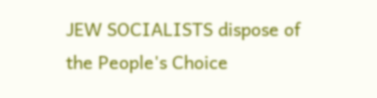JEW SOCIALISTS dispose of the People's Choice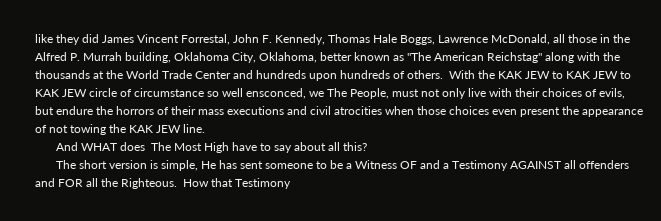like they did James Vincent Forrestal, John F. Kennedy, Thomas Hale Boggs, Lawrence McDonald, all those in the Alfred P. Murrah building, Oklahoma City, Oklahoma, better known as "The American Reichstag" along with the thousands at the World Trade Center and hundreds upon hundreds of others.  With the KAK JEW to KAK JEW to KAK JEW circle of circumstance so well ensconced, we The People, must not only live with their choices of evils, but endure the horrors of their mass executions and civil atrocities when those choices even present the appearance of not towing the KAK JEW line.
       And WHAT does  The Most High have to say about all this?
       The short version is simple, He has sent someone to be a Witness OF and a Testimony AGAINST all offenders and FOR all the Righteous.  How that Testimony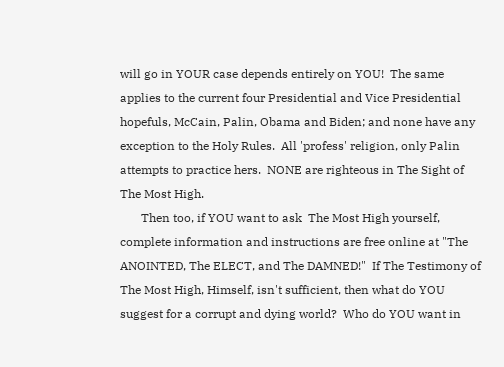will go in YOUR case depends entirely on YOU!  The same applies to the current four Presidential and Vice Presidential hopefuls, McCain, Palin, Obama and Biden; and none have any exception to the Holy Rules.  All 'profess' religion, only Palin attempts to practice hers.  NONE are righteous in The Sight of The Most High.
       Then too, if YOU want to ask  The Most High yourself, complete information and instructions are free online at "The ANOINTED, The ELECT, and The DAMNED!"  If The Testimony of The Most High, Himself, isn't sufficient, then what do YOU suggest for a corrupt and dying world?  Who do YOU want in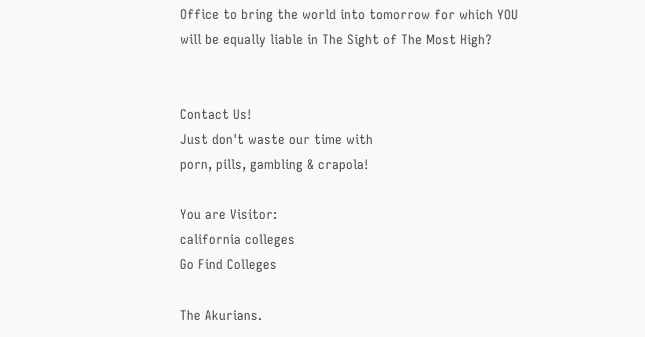Office to bring the world into tomorrow for which YOU will be equally liable in The Sight of The Most High?


Contact Us!
Just don't waste our time with
porn, pills, gambling & crapola!

You are Visitor:
california colleges
Go Find Colleges

The Akurians.